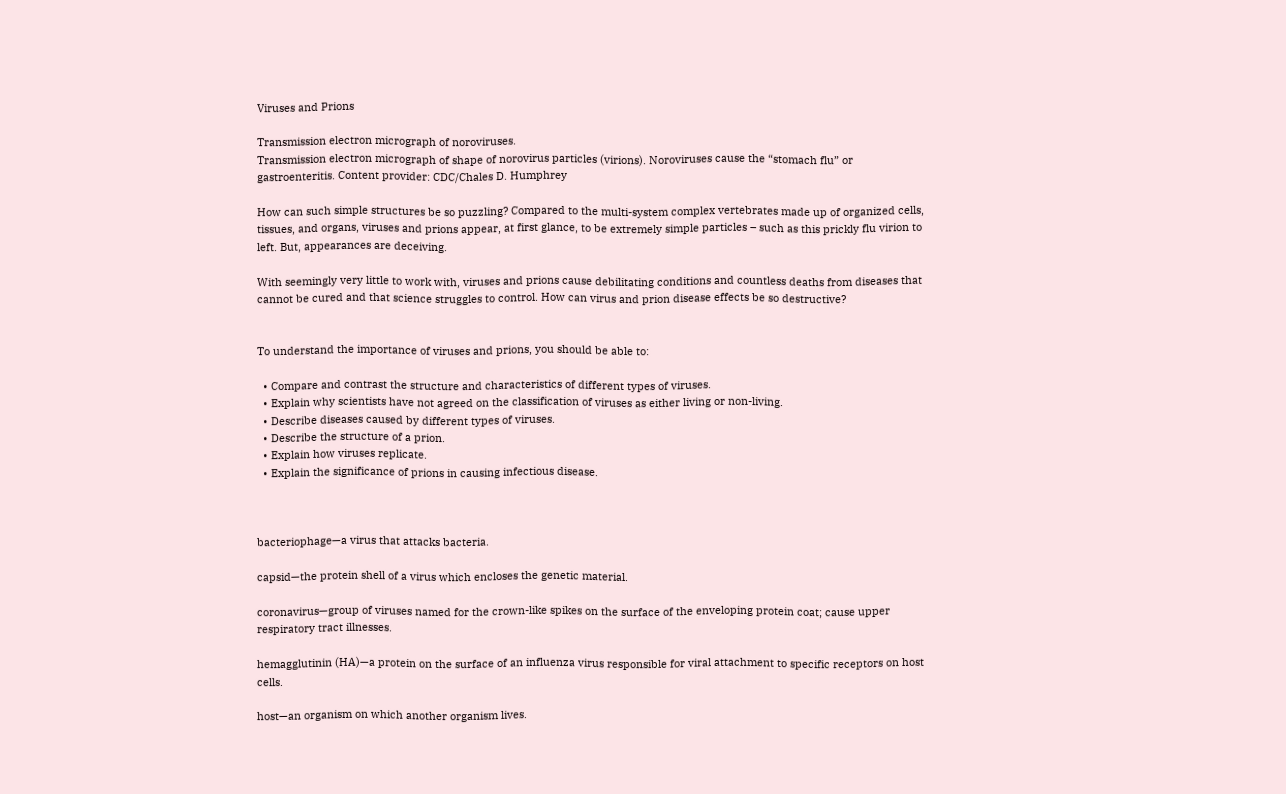Viruses and Prions

Transmission electron micrograph of noroviruses.
Transmission electron micrograph of shape of norovirus particles (virions). Noroviruses cause the “stomach flu” or gastroenteritis. Content provider: CDC/Chales D. Humphrey

How can such simple structures be so puzzling? Compared to the multi-system complex vertebrates made up of organized cells, tissues, and organs, viruses and prions appear, at first glance, to be extremely simple particles – such as this prickly flu virion to left. But, appearances are deceiving.

With seemingly very little to work with, viruses and prions cause debilitating conditions and countless deaths from diseases that cannot be cured and that science struggles to control. How can virus and prion disease effects be so destructive?


To understand the importance of viruses and prions, you should be able to:

  • Compare and contrast the structure and characteristics of different types of viruses.
  • Explain why scientists have not agreed on the classification of viruses as either living or non-living.
  • Describe diseases caused by different types of viruses.
  • Describe the structure of a prion.
  • Explain how viruses replicate.
  • Explain the significance of prions in causing infectious disease.



bacteriophage—a virus that attacks bacteria.

capsid—the protein shell of a virus which encloses the genetic material.

coronavirus—group of viruses named for the crown-like spikes on the surface of the enveloping protein coat; cause upper respiratory tract illnesses.

hemagglutinin (HA)—a protein on the surface of an influenza virus responsible for viral attachment to specific receptors on host cells.

host—an organism on which another organism lives.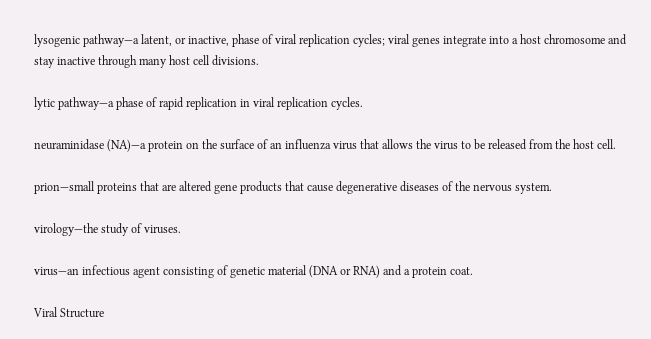lysogenic pathway—a latent, or inactive, phase of viral replication cycles; viral genes integrate into a host chromosome and stay inactive through many host cell divisions.

lytic pathway—a phase of rapid replication in viral replication cycles.

neuraminidase (NA)—a protein on the surface of an influenza virus that allows the virus to be released from the host cell.

prion—small proteins that are altered gene products that cause degenerative diseases of the nervous system.

virology—the study of viruses.

virus—an infectious agent consisting of genetic material (DNA or RNA) and a protein coat.

Viral Structure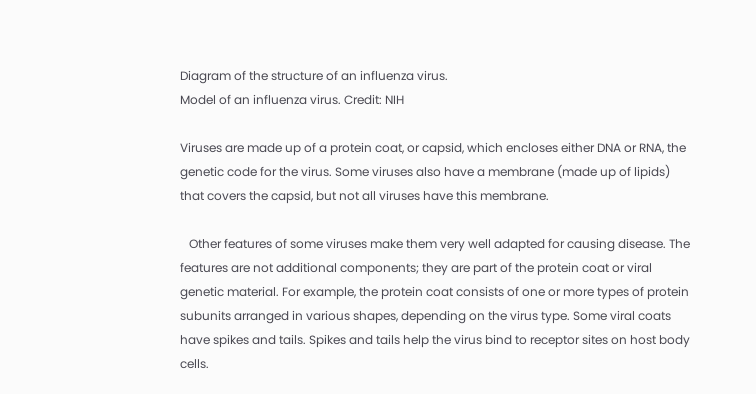Diagram of the structure of an influenza virus.
Model of an influenza virus. Credit: NIH

Viruses are made up of a protein coat, or capsid, which encloses either DNA or RNA, the genetic code for the virus. Some viruses also have a membrane (made up of lipids) that covers the capsid, but not all viruses have this membrane.

   Other features of some viruses make them very well adapted for causing disease. The features are not additional components; they are part of the protein coat or viral genetic material. For example, the protein coat consists of one or more types of protein subunits arranged in various shapes, depending on the virus type. Some viral coats have spikes and tails. Spikes and tails help the virus bind to receptor sites on host body cells.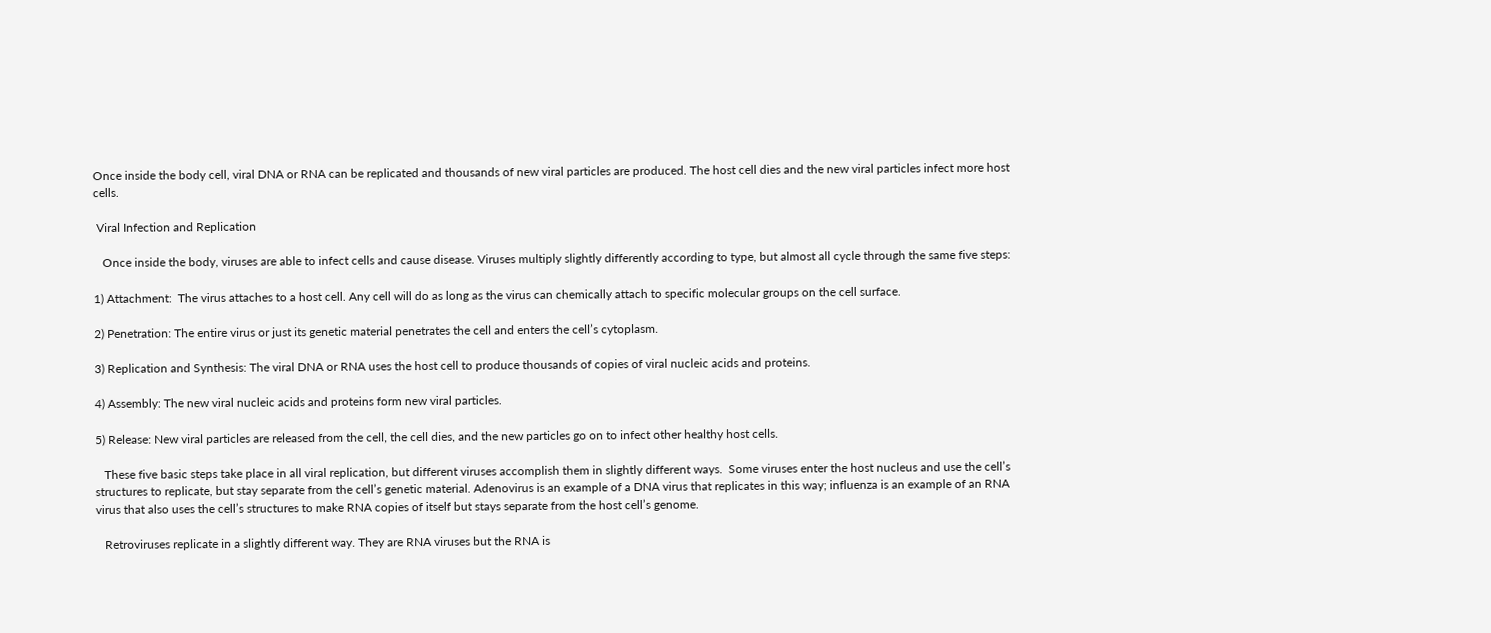Once inside the body cell, viral DNA or RNA can be replicated and thousands of new viral particles are produced. The host cell dies and the new viral particles infect more host cells.

 Viral Infection and Replication

   Once inside the body, viruses are able to infect cells and cause disease. Viruses multiply slightly differently according to type, but almost all cycle through the same five steps:

1) Attachment:  The virus attaches to a host cell. Any cell will do as long as the virus can chemically attach to specific molecular groups on the cell surface.

2) Penetration: The entire virus or just its genetic material penetrates the cell and enters the cell’s cytoplasm.

3) Replication and Synthesis: The viral DNA or RNA uses the host cell to produce thousands of copies of viral nucleic acids and proteins.

4) Assembly: The new viral nucleic acids and proteins form new viral particles.

5) Release: New viral particles are released from the cell, the cell dies, and the new particles go on to infect other healthy host cells.

   These five basic steps take place in all viral replication, but different viruses accomplish them in slightly different ways.  Some viruses enter the host nucleus and use the cell’s structures to replicate, but stay separate from the cell’s genetic material. Adenovirus is an example of a DNA virus that replicates in this way; influenza is an example of an RNA virus that also uses the cell’s structures to make RNA copies of itself but stays separate from the host cell’s genome.

   Retroviruses replicate in a slightly different way. They are RNA viruses but the RNA is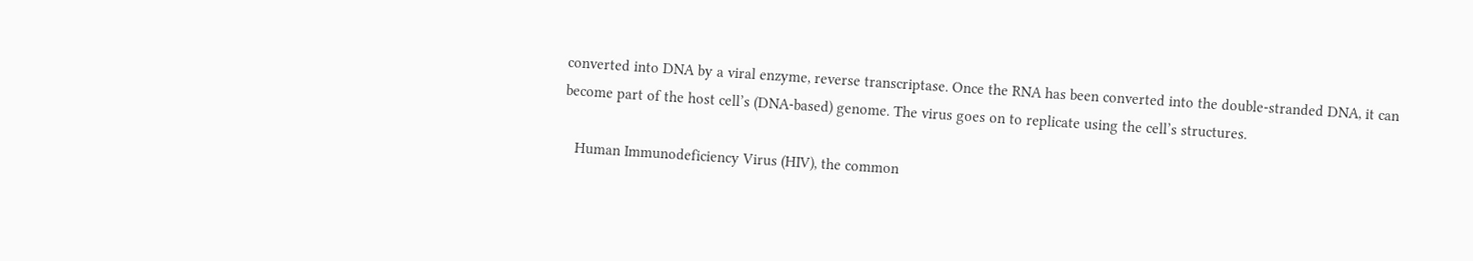converted into DNA by a viral enzyme, reverse transcriptase. Once the RNA has been converted into the double-stranded DNA, it can become part of the host cell’s (DNA-based) genome. The virus goes on to replicate using the cell’s structures.

   Human Immunodeficiency Virus (HIV), the common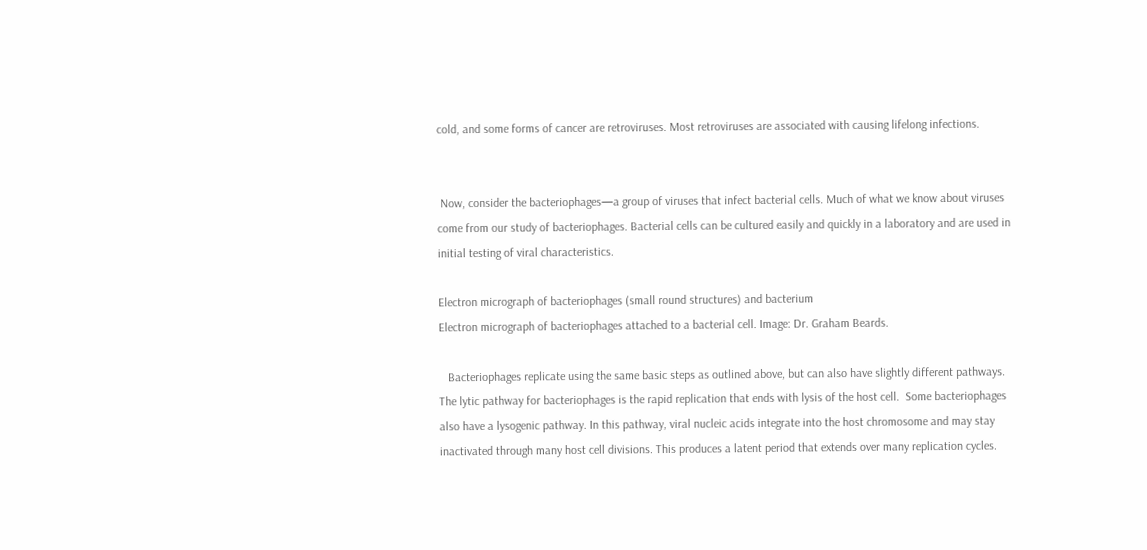cold, and some forms of cancer are retroviruses. Most retroviruses are associated with causing lifelong infections.


 Now, consider the bacteriophages—a group of viruses that infect bacterial cells. Much of what we know about viruses come from our study of bacteriophages. Bacterial cells can be cultured easily and quickly in a laboratory and are used in initial testing of viral characteristics.

Electron micrograph of bacteriophages (small round structures) and bacterium
Electron micrograph of bacteriophages attached to a bacterial cell. Image: Dr. Graham Beards.

   Bacteriophages replicate using the same basic steps as outlined above, but can also have slightly different pathways.   The lytic pathway for bacteriophages is the rapid replication that ends with lysis of the host cell.  Some bacteriophages also have a lysogenic pathway. In this pathway, viral nucleic acids integrate into the host chromosome and may stay inactivated through many host cell divisions. This produces a latent period that extends over many replication cycles.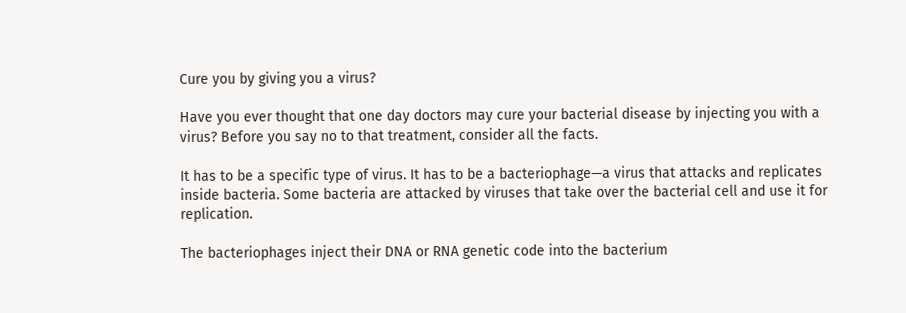Cure you by giving you a virus?

Have you ever thought that one day doctors may cure your bacterial disease by injecting you with a virus? Before you say no to that treatment, consider all the facts.

It has to be a specific type of virus. It has to be a bacteriophage—a virus that attacks and replicates inside bacteria. Some bacteria are attacked by viruses that take over the bacterial cell and use it for replication.

The bacteriophages inject their DNA or RNA genetic code into the bacterium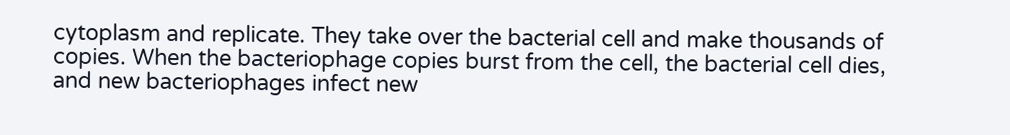cytoplasm and replicate. They take over the bacterial cell and make thousands of copies. When the bacteriophage copies burst from the cell, the bacterial cell dies, and new bacteriophages infect new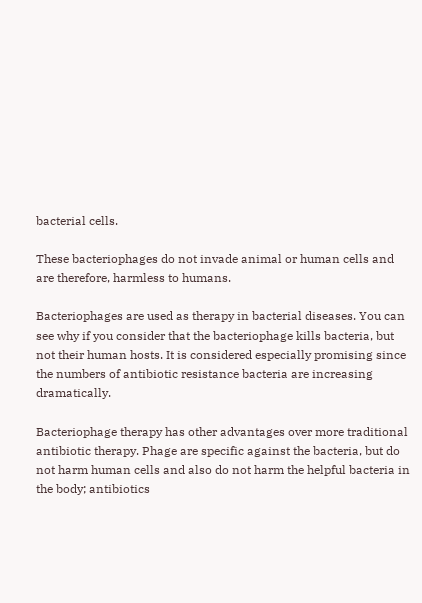bacterial cells.

These bacteriophages do not invade animal or human cells and are therefore, harmless to humans.

Bacteriophages are used as therapy in bacterial diseases. You can see why if you consider that the bacteriophage kills bacteria, but not their human hosts. It is considered especially promising since the numbers of antibiotic resistance bacteria are increasing dramatically.

Bacteriophage therapy has other advantages over more traditional antibiotic therapy. Phage are specific against the bacteria, but do not harm human cells and also do not harm the helpful bacteria in the body; antibiotics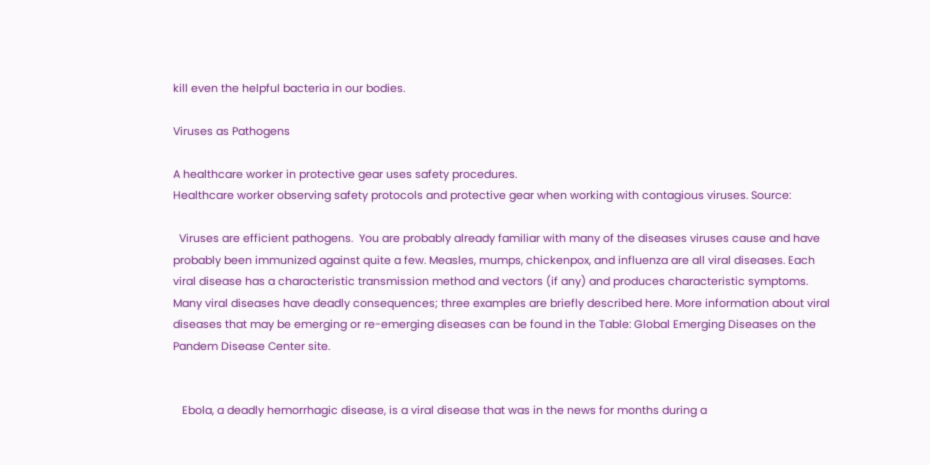kill even the helpful bacteria in our bodies.

Viruses as Pathogens

A healthcare worker in protective gear uses safety procedures.
Healthcare worker observing safety protocols and protective gear when working with contagious viruses. Source:

  Viruses are efficient pathogens.  You are probably already familiar with many of the diseases viruses cause and have probably been immunized against quite a few. Measles, mumps, chickenpox, and influenza are all viral diseases. Each viral disease has a characteristic transmission method and vectors (if any) and produces characteristic symptoms.  Many viral diseases have deadly consequences; three examples are briefly described here. More information about viral diseases that may be emerging or re-emerging diseases can be found in the Table: Global Emerging Diseases on the Pandem Disease Center site.


   Ebola, a deadly hemorrhagic disease, is a viral disease that was in the news for months during a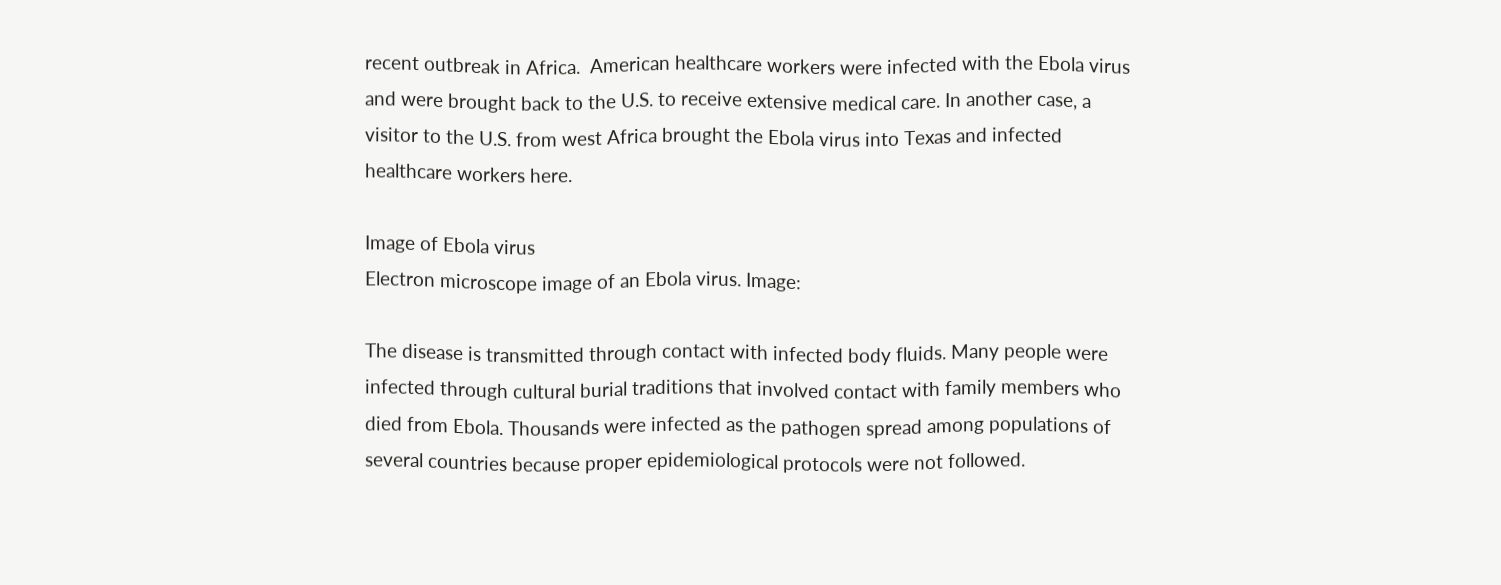recent outbreak in Africa.  American healthcare workers were infected with the Ebola virus and were brought back to the U.S. to receive extensive medical care. In another case, a visitor to the U.S. from west Africa brought the Ebola virus into Texas and infected healthcare workers here.

Image of Ebola virus
Electron microscope image of an Ebola virus. Image:

The disease is transmitted through contact with infected body fluids. Many people were infected through cultural burial traditions that involved contact with family members who died from Ebola. Thousands were infected as the pathogen spread among populations of several countries because proper epidemiological protocols were not followed.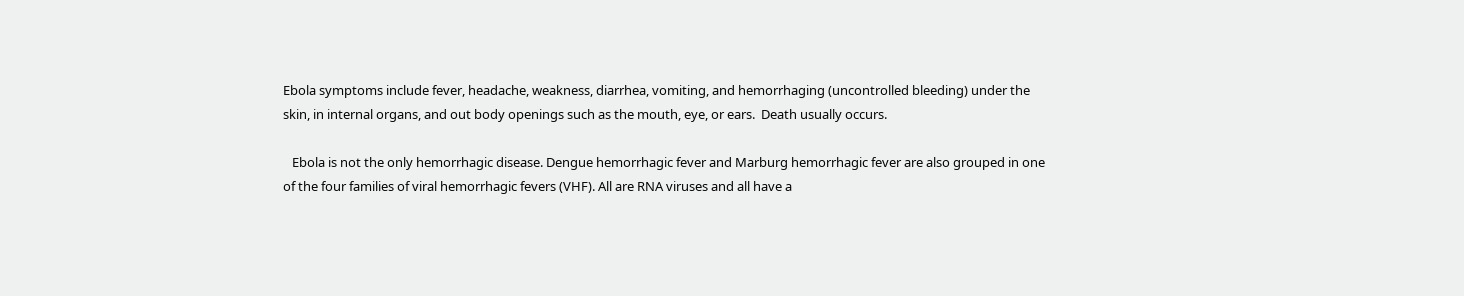Ebola symptoms include fever, headache, weakness, diarrhea, vomiting, and hemorrhaging (uncontrolled bleeding) under the skin, in internal organs, and out body openings such as the mouth, eye, or ears.  Death usually occurs.

   Ebola is not the only hemorrhagic disease. Dengue hemorrhagic fever and Marburg hemorrhagic fever are also grouped in one of the four families of viral hemorrhagic fevers (VHF). All are RNA viruses and all have a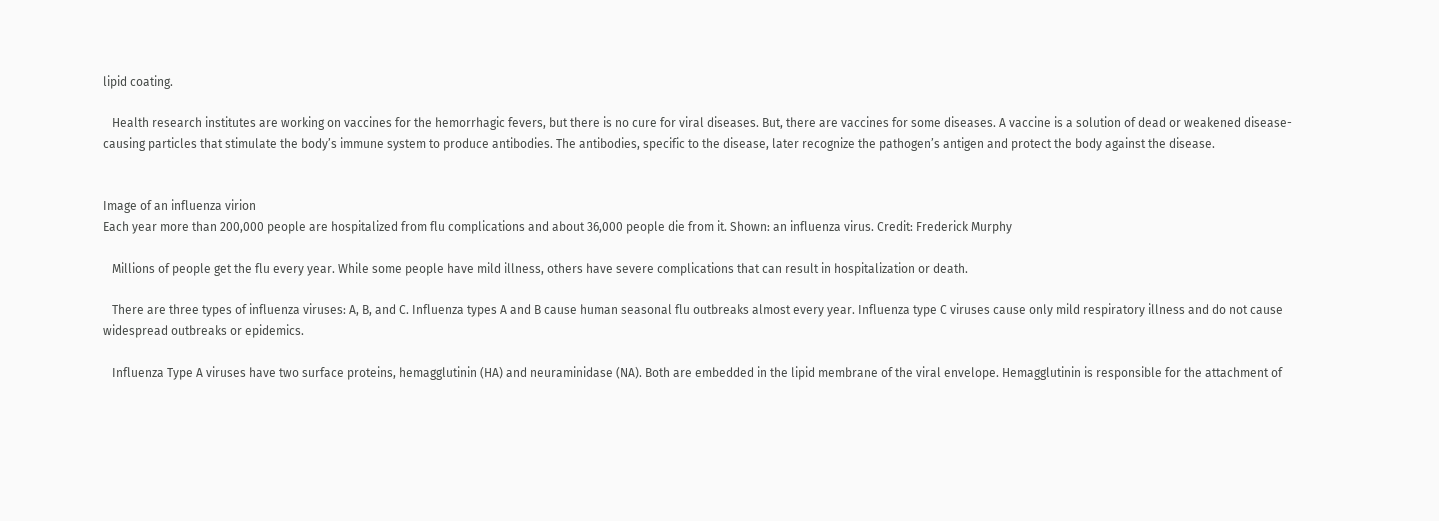lipid coating.

   Health research institutes are working on vaccines for the hemorrhagic fevers, but there is no cure for viral diseases. But, there are vaccines for some diseases. A vaccine is a solution of dead or weakened disease-causing particles that stimulate the body’s immune system to produce antibodies. The antibodies, specific to the disease, later recognize the pathogen’s antigen and protect the body against the disease.


Image of an influenza virion
Each year more than 200,000 people are hospitalized from flu complications and about 36,000 people die from it. Shown: an influenza virus. Credit: Frederick Murphy

   Millions of people get the flu every year. While some people have mild illness, others have severe complications that can result in hospitalization or death.

   There are three types of influenza viruses: A, B, and C. Influenza types A and B cause human seasonal flu outbreaks almost every year. Influenza type C viruses cause only mild respiratory illness and do not cause widespread outbreaks or epidemics.

   Influenza Type A viruses have two surface proteins, hemagglutinin (HA) and neuraminidase (NA). Both are embedded in the lipid membrane of the viral envelope. Hemagglutinin is responsible for the attachment of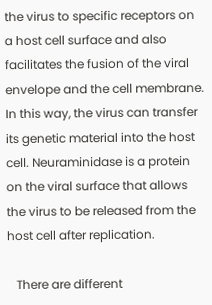the virus to specific receptors on a host cell surface and also facilitates the fusion of the viral envelope and the cell membrane. In this way, the virus can transfer its genetic material into the host cell. Neuraminidase is a protein on the viral surface that allows the virus to be released from the host cell after replication.

   There are different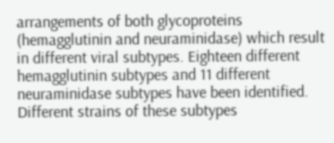arrangements of both glycoproteins (hemagglutinin and neuraminidase) which result in different viral subtypes. Eighteen different hemagglutinin subtypes and 11 different neuraminidase subtypes have been identified. Different strains of these subtypes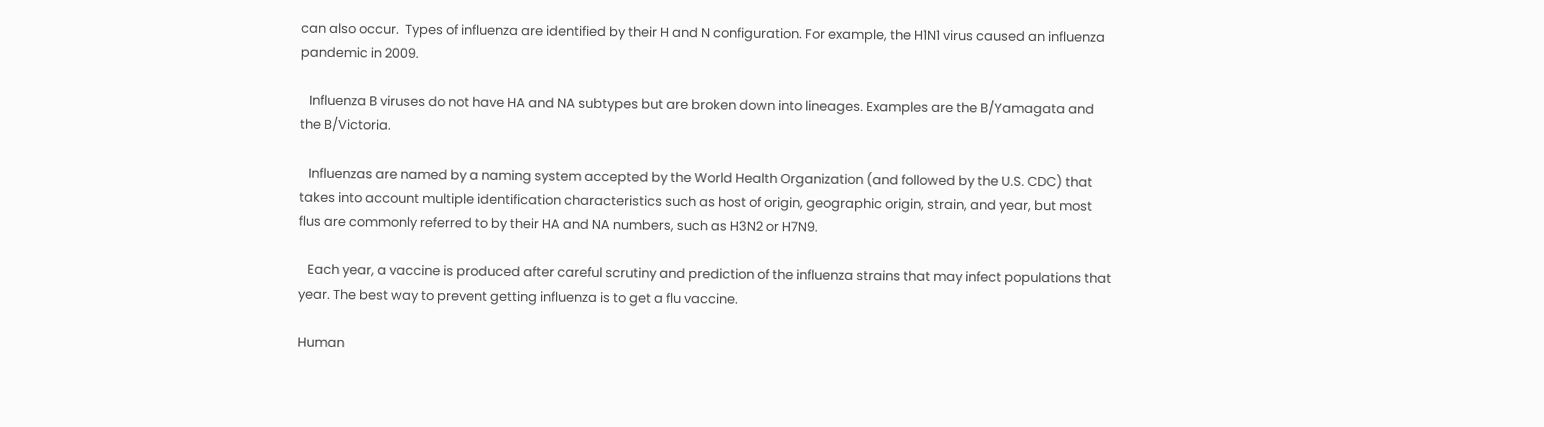can also occur.  Types of influenza are identified by their H and N configuration. For example, the H1N1 virus caused an influenza pandemic in 2009.

   Influenza B viruses do not have HA and NA subtypes but are broken down into lineages. Examples are the B/Yamagata and the B/Victoria.

   Influenzas are named by a naming system accepted by the World Health Organization (and followed by the U.S. CDC) that takes into account multiple identification characteristics such as host of origin, geographic origin, strain, and year, but most flus are commonly referred to by their HA and NA numbers, such as H3N2 or H7N9.

   Each year, a vaccine is produced after careful scrutiny and prediction of the influenza strains that may infect populations that year. The best way to prevent getting influenza is to get a flu vaccine.

Human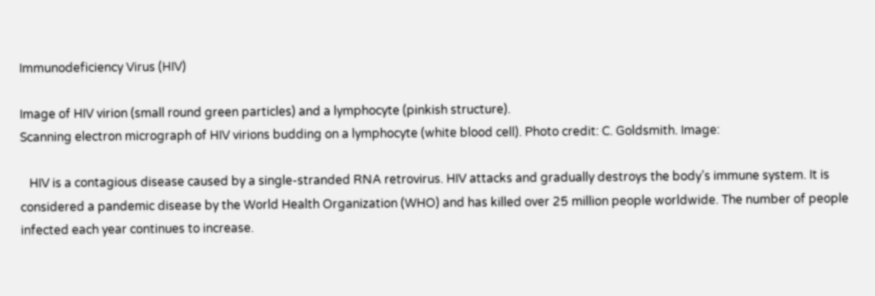Immunodeficiency Virus (HIV)

Image of HIV virion (small round green particles) and a lymphocyte (pinkish structure).
Scanning electron micrograph of HIV virions budding on a lymphocyte (white blood cell). Photo credit: C. Goldsmith. Image:

   HIV is a contagious disease caused by a single-stranded RNA retrovirus. HIV attacks and gradually destroys the body’s immune system. It is considered a pandemic disease by the World Health Organization (WHO) and has killed over 25 million people worldwide. The number of people infected each year continues to increase.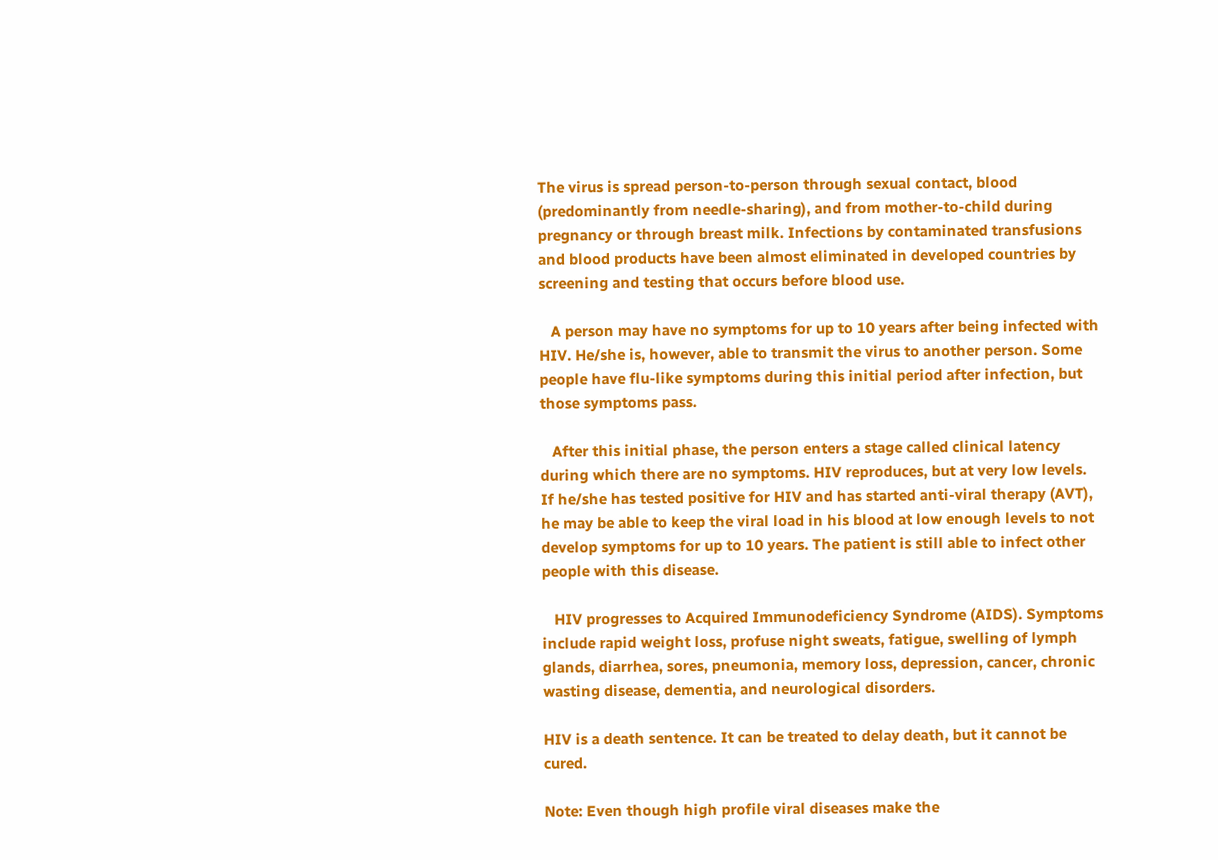The virus is spread person-to-person through sexual contact, blood (predominantly from needle-sharing), and from mother-to-child during pregnancy or through breast milk. Infections by contaminated transfusions and blood products have been almost eliminated in developed countries by screening and testing that occurs before blood use.

   A person may have no symptoms for up to 10 years after being infected with HIV. He/she is, however, able to transmit the virus to another person. Some people have flu-like symptoms during this initial period after infection, but those symptoms pass.

   After this initial phase, the person enters a stage called clinical latency during which there are no symptoms. HIV reproduces, but at very low levels. If he/she has tested positive for HIV and has started anti-viral therapy (AVT), he may be able to keep the viral load in his blood at low enough levels to not develop symptoms for up to 10 years. The patient is still able to infect other people with this disease.

   HIV progresses to Acquired Immunodeficiency Syndrome (AIDS). Symptoms include rapid weight loss, profuse night sweats, fatigue, swelling of lymph glands, diarrhea, sores, pneumonia, memory loss, depression, cancer, chronic wasting disease, dementia, and neurological disorders.

HIV is a death sentence. It can be treated to delay death, but it cannot be cured.

Note: Even though high profile viral diseases make the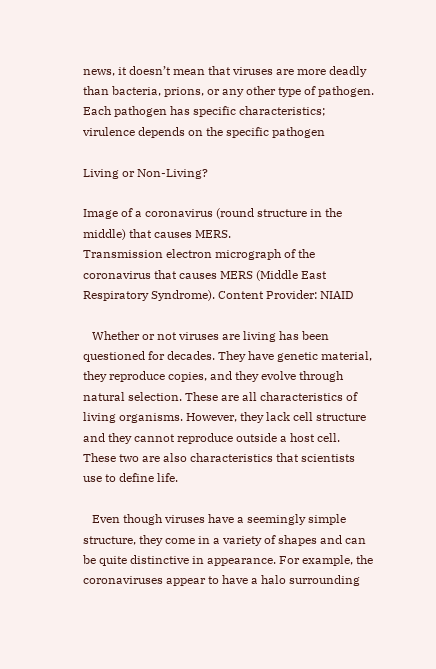news, it doesn’t mean that viruses are more deadly than bacteria, prions, or any other type of pathogen. Each pathogen has specific characteristics; virulence depends on the specific pathogen

Living or Non-Living?

Image of a coronavirus (round structure in the middle) that causes MERS.
Transmission electron micrograph of the coronavirus that causes MERS (Middle East Respiratory Syndrome). Content Provider: NIAID

   Whether or not viruses are living has been questioned for decades. They have genetic material, they reproduce copies, and they evolve through natural selection. These are all characteristics of living organisms. However, they lack cell structure and they cannot reproduce outside a host cell. These two are also characteristics that scientists use to define life.

   Even though viruses have a seemingly simple structure, they come in a variety of shapes and can be quite distinctive in appearance. For example, the coronaviruses appear to have a halo surrounding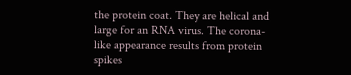the protein coat. They are helical and large for an RNA virus. The corona-like appearance results from protein spikes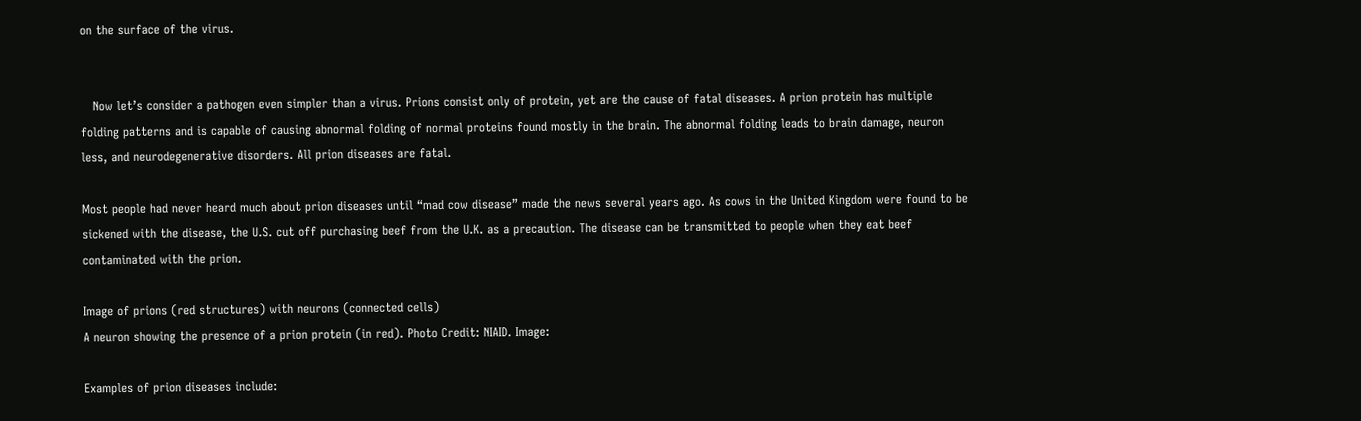on the surface of the virus.


   Now let’s consider a pathogen even simpler than a virus. Prions consist only of protein, yet are the cause of fatal diseases. A prion protein has multiple folding patterns and is capable of causing abnormal folding of normal proteins found mostly in the brain. The abnormal folding leads to brain damage, neuron less, and neurodegenerative disorders. All prion diseases are fatal.

Most people had never heard much about prion diseases until “mad cow disease” made the news several years ago. As cows in the United Kingdom were found to be sickened with the disease, the U.S. cut off purchasing beef from the U.K. as a precaution. The disease can be transmitted to people when they eat beef contaminated with the prion.

Image of prions (red structures) with neurons (connected cells)
A neuron showing the presence of a prion protein (in red). Photo Credit: NIAID. Image:

Examples of prion diseases include: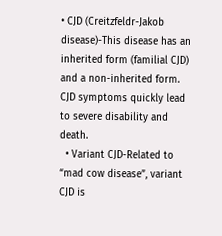• CJD (Creitzfeldr-Jakob disease)-This disease has an inherited form (familial CJD) and a non-inherited form. CJD symptoms quickly lead to severe disability and death.
  • Variant CJD-Related to “mad cow disease”, variant CJD is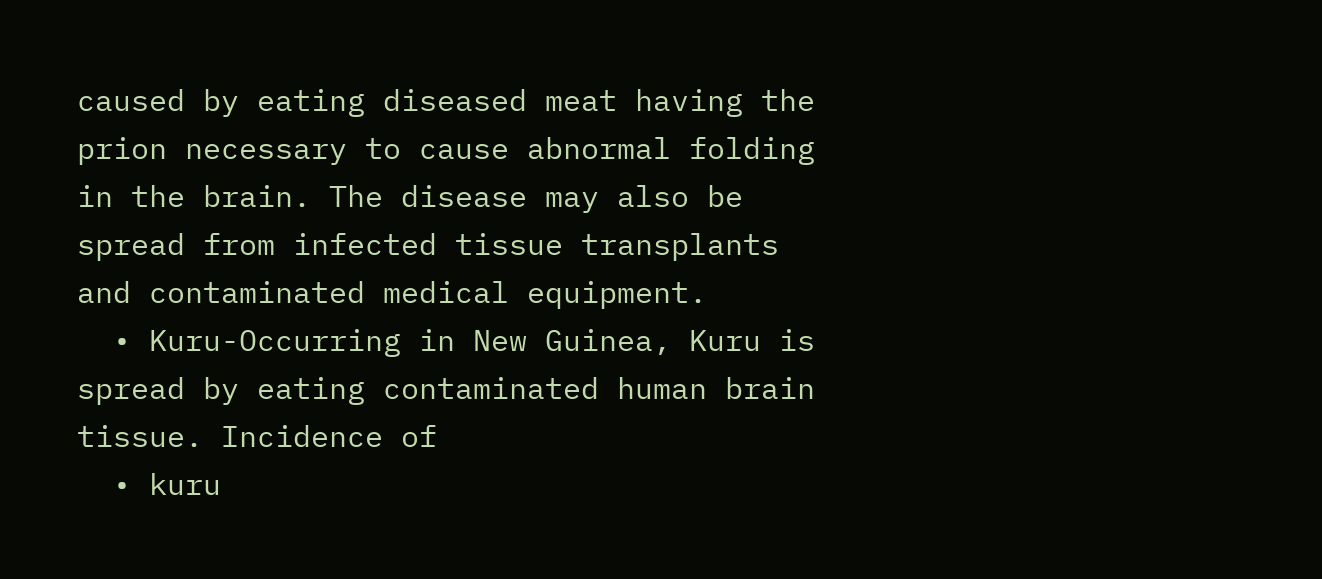caused by eating diseased meat having the prion necessary to cause abnormal folding in the brain. The disease may also be spread from infected tissue transplants and contaminated medical equipment.
  • Kuru-Occurring in New Guinea, Kuru is spread by eating contaminated human brain tissue. Incidence of
  • kuru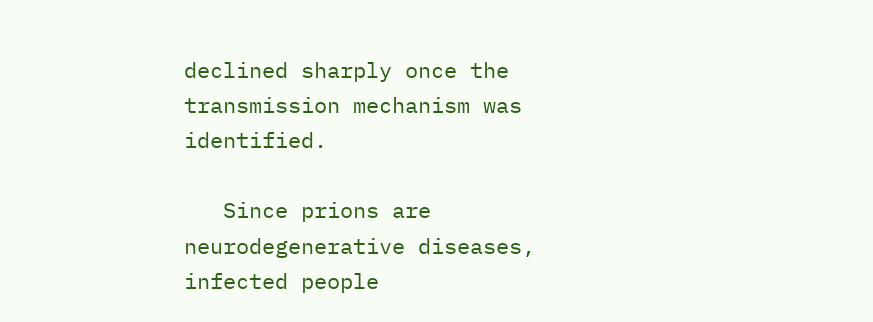declined sharply once the transmission mechanism was identified.

   Since prions are neurodegenerative diseases, infected people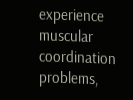experience muscular coordination problems,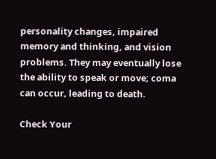personality changes, impaired memory and thinking, and vision problems. They may eventually lose the ability to speak or move; coma can occur, leading to death.

Check Your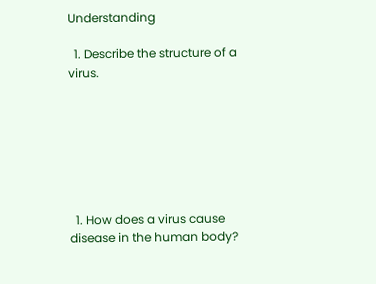Understanding

  1. Describe the structure of a virus.







  1. How does a virus cause disease in the human body?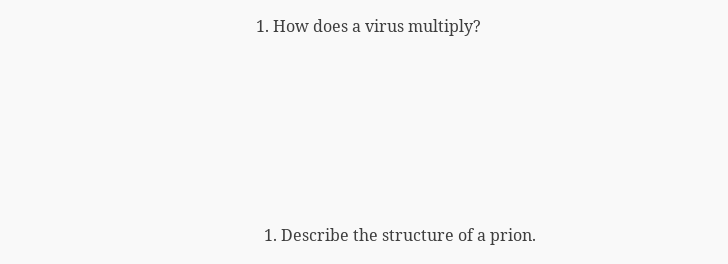1. How does a virus multiply?










  1. Describe the structure of a prion.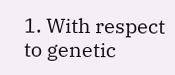1. With respect to genetic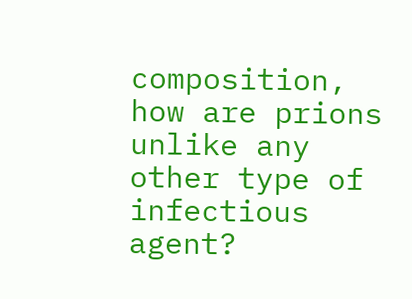composition, how are prions unlike any other type of infectious agent?